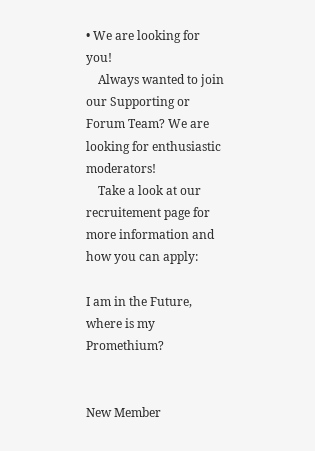• We are looking for you!
    Always wanted to join our Supporting or Forum Team? We are looking for enthusiastic moderators!
    Take a look at our recruitement page for more information and how you can apply:

I am in the Future, where is my Promethium?


New Member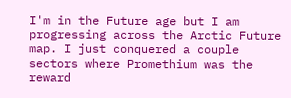I'm in the Future age but I am progressing across the Arctic Future map. I just conquered a couple sectors where Promethium was the reward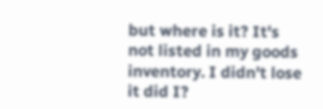but where is it? It's not listed in my goods inventory. I didn't lose it did I?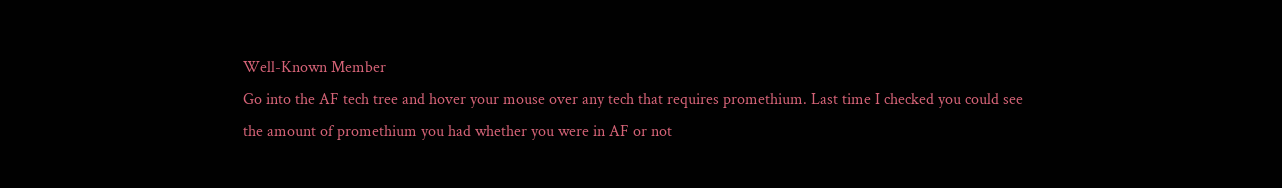Well-Known Member
Go into the AF tech tree and hover your mouse over any tech that requires promethium. Last time I checked you could see the amount of promethium you had whether you were in AF or not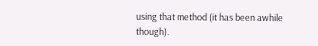using that method (it has been awhile though).